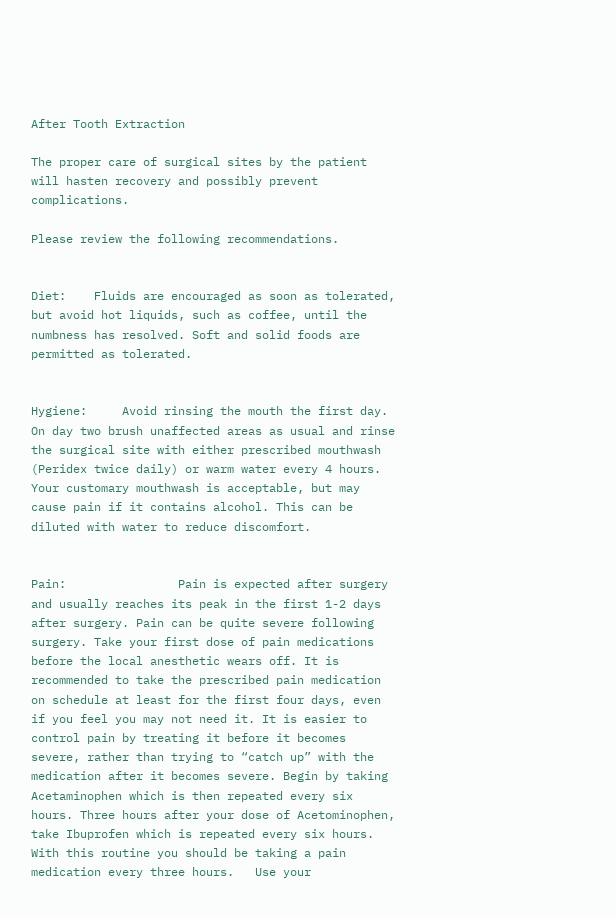After Tooth Extraction

The proper care of surgical sites by the patient will hasten recovery and possibly prevent complications.

Please review the following recommendations.


Diet:    Fluids are encouraged as soon as tolerated, but avoid hot liquids, such as coffee, until the numbness has resolved. Soft and solid foods are permitted as tolerated.


Hygiene:     Avoid rinsing the mouth the first day. On day two brush unaffected areas as usual and rinse the surgical site with either prescribed mouthwash (Peridex twice daily) or warm water every 4 hours. Your customary mouthwash is acceptable, but may cause pain if it contains alcohol. This can be diluted with water to reduce discomfort.


Pain:                Pain is expected after surgery and usually reaches its peak in the first 1-2 days after surgery. Pain can be quite severe following surgery. Take your first dose of pain medications before the local anesthetic wears off. It is recommended to take the prescribed pain medication on schedule at least for the first four days, even if you feel you may not need it. It is easier to control pain by treating it before it becomes severe, rather than trying to “catch up” with the medication after it becomes severe. Begin by taking Acetaminophen which is then repeated every six hours. Three hours after your dose of Acetominophen, take Ibuprofen which is repeated every six hours. With this routine you should be taking a pain medication every three hours.   Use your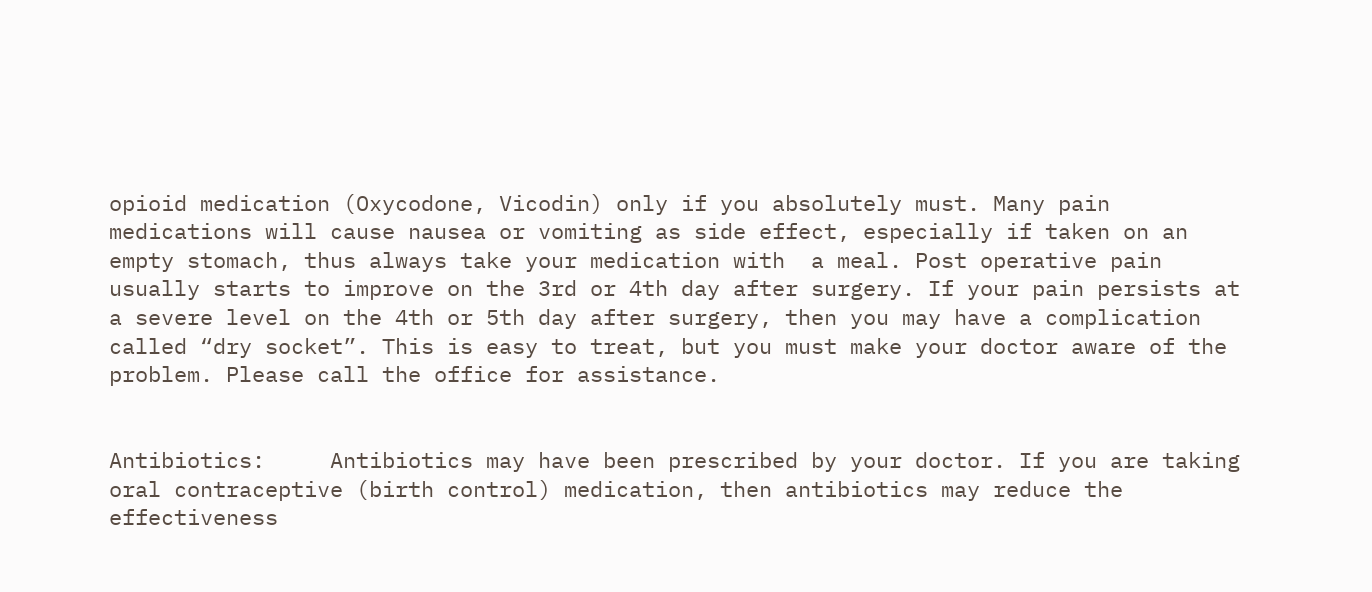opioid medication (Oxycodone, Vicodin) only if you absolutely must. Many pain medications will cause nausea or vomiting as side effect, especially if taken on an empty stomach, thus always take your medication with  a meal. Post operative pain usually starts to improve on the 3rd or 4th day after surgery. If your pain persists at a severe level on the 4th or 5th day after surgery, then you may have a complication called “dry socket”. This is easy to treat, but you must make your doctor aware of the problem. Please call the office for assistance.


Antibiotics:     Antibiotics may have been prescribed by your doctor. If you are taking oral contraceptive (birth control) medication, then antibiotics may reduce the effectiveness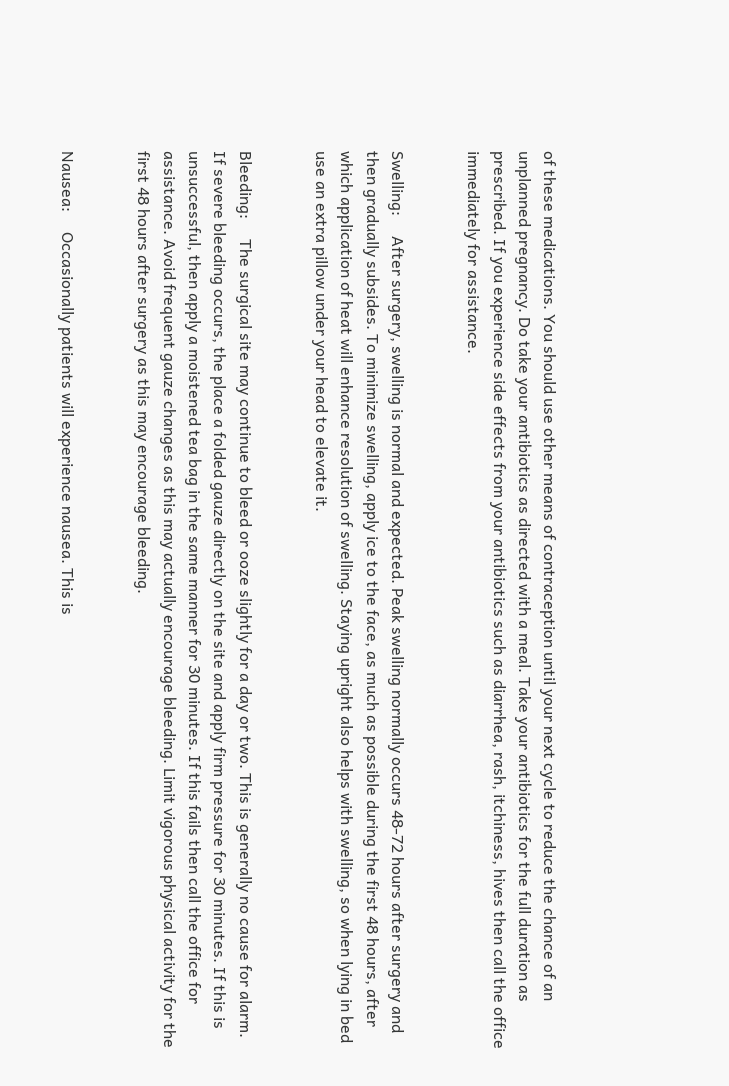of these medications. You should use other means of contraception until your next cycle to reduce the chance of an unplanned pregnancy. Do take your antibiotics as directed with a meal. Take your antibiotics for the full duration as prescribed. If you experience side effects from your antibiotics such as diarrhea, rash, itchiness, hives then call the office immediately for assistance.


Swelling:     After surgery, swelling is normal and expected. Peak swelling normally occurs 48-72 hours after surgery and then gradually subsides. To minimize swelling, apply ice to the face, as much as possible during the first 48 hours, after which application of heat will enhance resolution of swelling. Staying upright also helps with swelling, so when lying in bed use an extra pillow under your head to elevate it.


Bleeding:     The surgical site may continue to bleed or ooze slightly for a day or two. This is generally no cause for alarm. If severe bleeding occurs, the place a folded gauze directly on the site and apply firm pressure for 30 minutes. If this is unsuccessful, then apply a moistened tea bag in the same manner for 30 minutes. If this fails then call the office for assistance. Avoid frequent gauze changes as this may actually encourage bleeding. Limit vigorous physical activity for the first 48 hours after surgery as this may encourage bleeding.


Nausea:     Occasionally patients will experience nausea. This is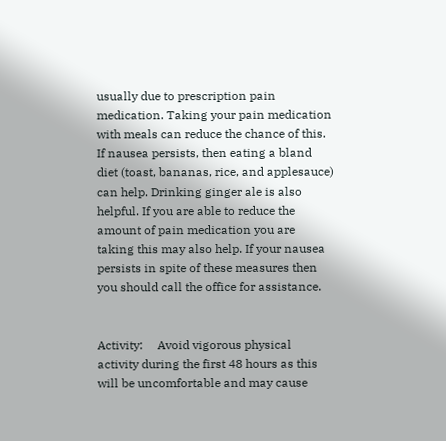usually due to prescription pain medication. Taking your pain medication with meals can reduce the chance of this. If nausea persists, then eating a bland diet (toast, bananas, rice, and applesauce) can help. Drinking ginger ale is also helpful. If you are able to reduce the amount of pain medication you are taking this may also help. If your nausea persists in spite of these measures then you should call the office for assistance.


Activity:     Avoid vigorous physical activity during the first 48 hours as this will be uncomfortable and may cause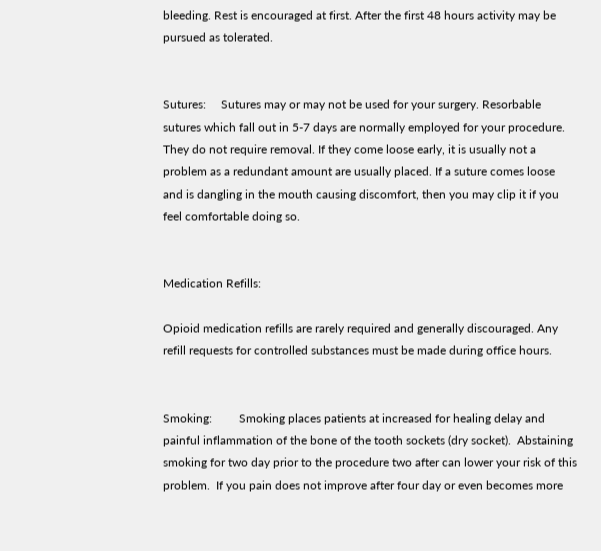bleeding. Rest is encouraged at first. After the first 48 hours activity may be pursued as tolerated.


Sutures:     Sutures may or may not be used for your surgery. Resorbable sutures which fall out in 5-7 days are normally employed for your procedure. They do not require removal. If they come loose early, it is usually not a problem as a redundant amount are usually placed. If a suture comes loose and is dangling in the mouth causing discomfort, then you may clip it if you feel comfortable doing so.


Medication Refills:

Opioid medication refills are rarely required and generally discouraged. Any refill requests for controlled substances must be made during office hours.


Smoking:         Smoking places patients at increased for healing delay and painful inflammation of the bone of the tooth sockets (dry socket).  Abstaining smoking for two day prior to the procedure two after can lower your risk of this problem.  If you pain does not improve after four day or even becomes more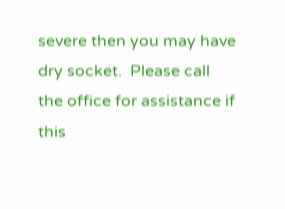severe then you may have dry socket.  Please call the office for assistance if this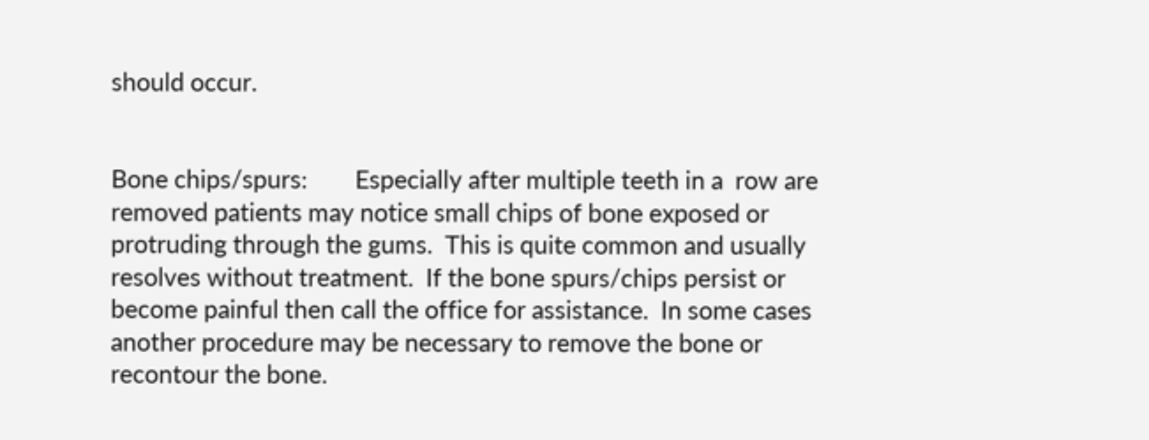should occur.


Bone chips/spurs:        Especially after multiple teeth in a  row are removed patients may notice small chips of bone exposed or protruding through the gums.  This is quite common and usually resolves without treatment.  If the bone spurs/chips persist or become painful then call the office for assistance.  In some cases another procedure may be necessary to remove the bone or recontour the bone.